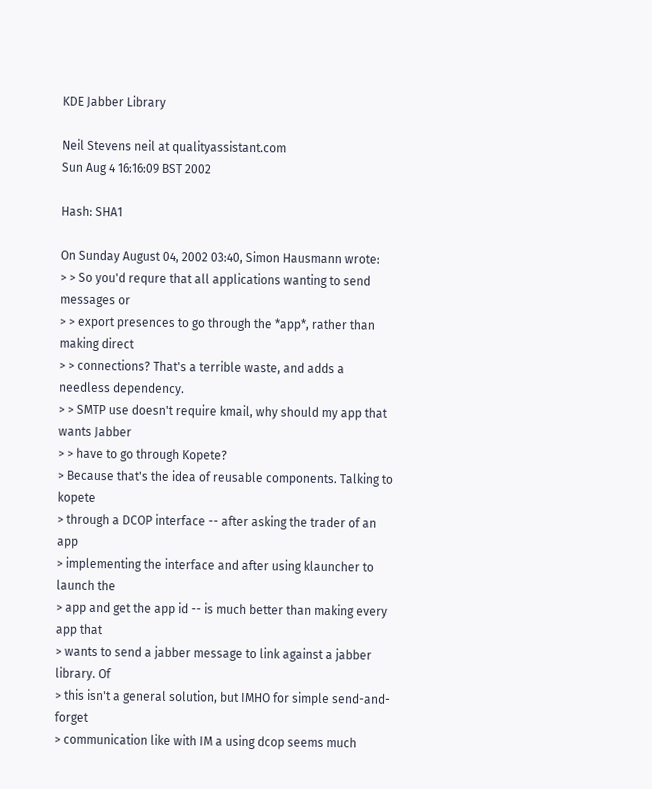KDE Jabber Library

Neil Stevens neil at qualityassistant.com
Sun Aug 4 16:16:09 BST 2002

Hash: SHA1

On Sunday August 04, 2002 03:40, Simon Hausmann wrote:
> > So you'd requre that all applications wanting to send messages or
> > export presences to go through the *app*, rather than making direct
> > connections? That's a terrible waste, and adds a needless dependency.
> > SMTP use doesn't require kmail, why should my app that wants Jabber
> > have to go through Kopete?
> Because that's the idea of reusable components. Talking to kopete
> through a DCOP interface -- after asking the trader of an app
> implementing the interface and after using klauncher to launch the
> app and get the app id -- is much better than making every app that
> wants to send a jabber message to link against a jabber library. Of
> this isn't a general solution, but IMHO for simple send-and-forget
> communication like with IM a using dcop seems much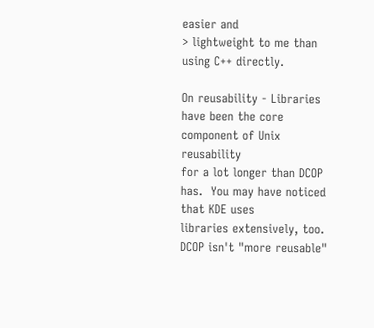easier and
> lightweight to me than using C++ directly.

On reusability - Libraries have been the core component of Unix reusability
for a lot longer than DCOP has.  You may have noticed that KDE uses
libraries extensively, too.  DCOP isn't "more reusable"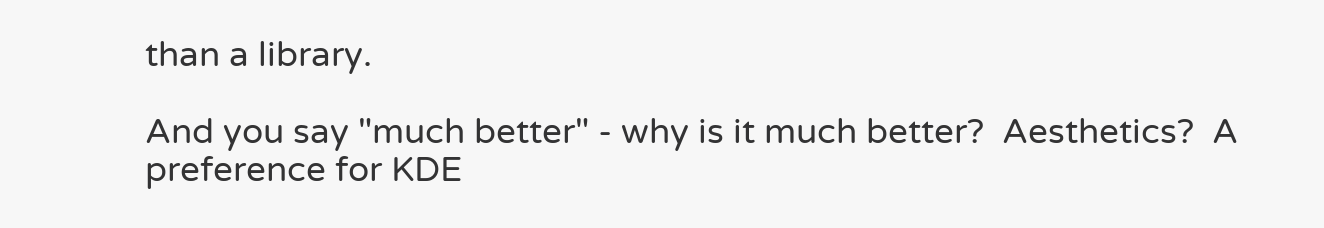than a library.

And you say "much better" - why is it much better?  Aesthetics?  A
preference for KDE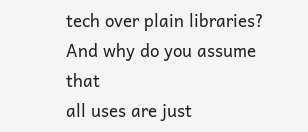tech over plain libraries?  And why do you assume that
all uses are just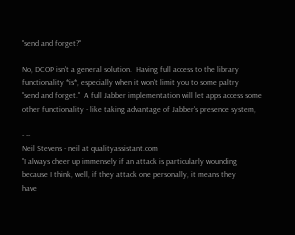"send and forget?"

No, DCOP isn't a general solution.  Having full access to the library
functionality *is*, especially when it won't limit you to some paltry
"send and forget."  A full Jabber implementation will let apps access some
other functionality - like taking advantage of Jabber's presence system,

- --
Neil Stevens - neil at qualityassistant.com
"I always cheer up immensely if an attack is particularly wounding
because I think, well, if they attack one personally, it means they
have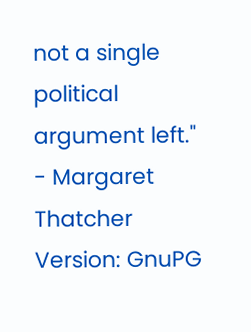not a single political argument left." - Margaret Thatcher
Version: GnuPG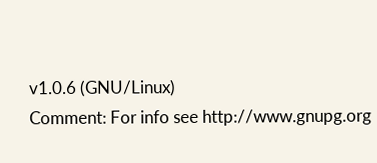v1.0.6 (GNU/Linux)
Comment: For info see http://www.gnupg.org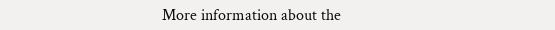More information about the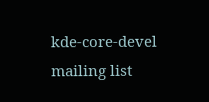kde-core-devel mailing list